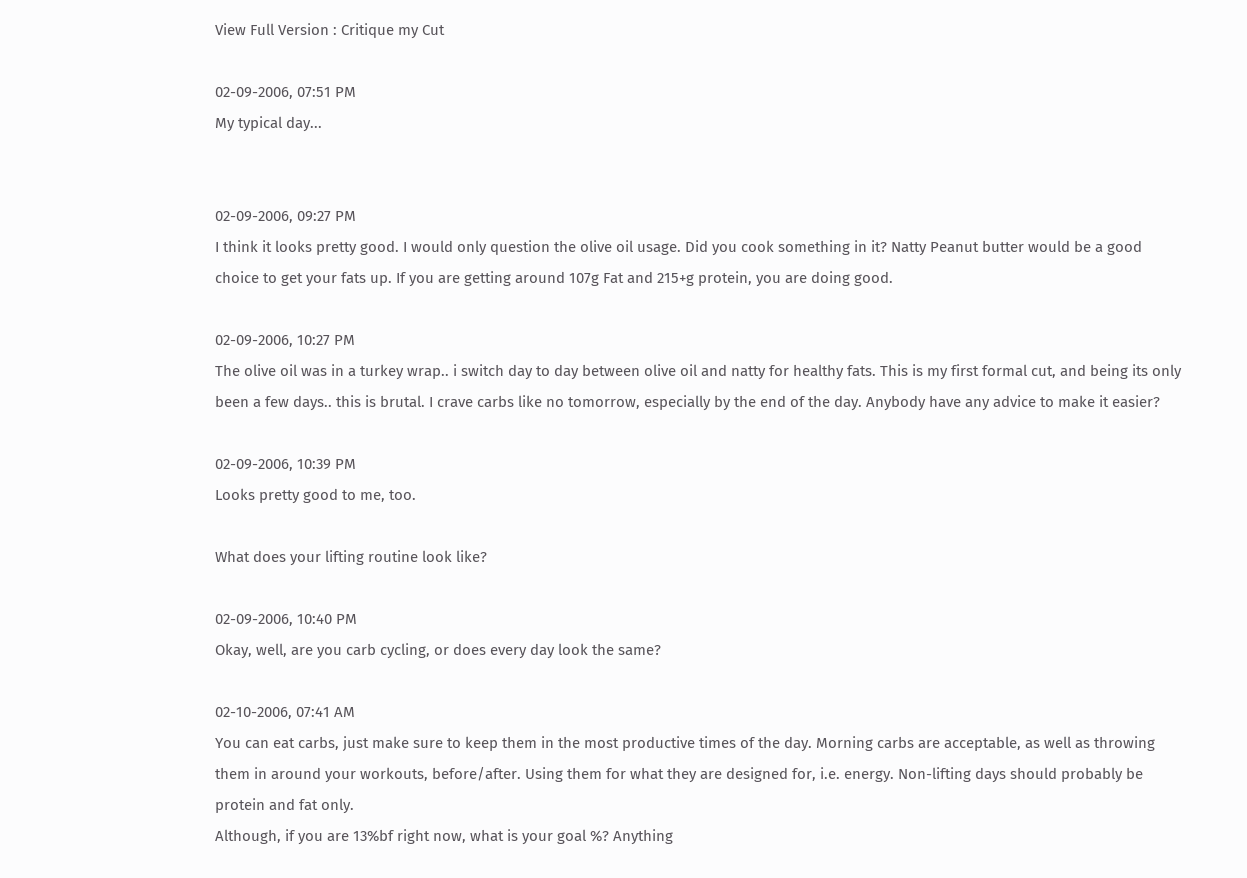View Full Version : Critique my Cut

02-09-2006, 07:51 PM
My typical day...


02-09-2006, 09:27 PM
I think it looks pretty good. I would only question the olive oil usage. Did you cook something in it? Natty Peanut butter would be a good choice to get your fats up. If you are getting around 107g Fat and 215+g protein, you are doing good.

02-09-2006, 10:27 PM
The olive oil was in a turkey wrap.. i switch day to day between olive oil and natty for healthy fats. This is my first formal cut, and being its only been a few days.. this is brutal. I crave carbs like no tomorrow, especially by the end of the day. Anybody have any advice to make it easier?

02-09-2006, 10:39 PM
Looks pretty good to me, too.

What does your lifting routine look like?

02-09-2006, 10:40 PM
Okay, well, are you carb cycling, or does every day look the same?

02-10-2006, 07:41 AM
You can eat carbs, just make sure to keep them in the most productive times of the day. Morning carbs are acceptable, as well as throwing them in around your workouts, before/after. Using them for what they are designed for, i.e. energy. Non-lifting days should probably be protein and fat only.
Although, if you are 13%bf right now, what is your goal %? Anything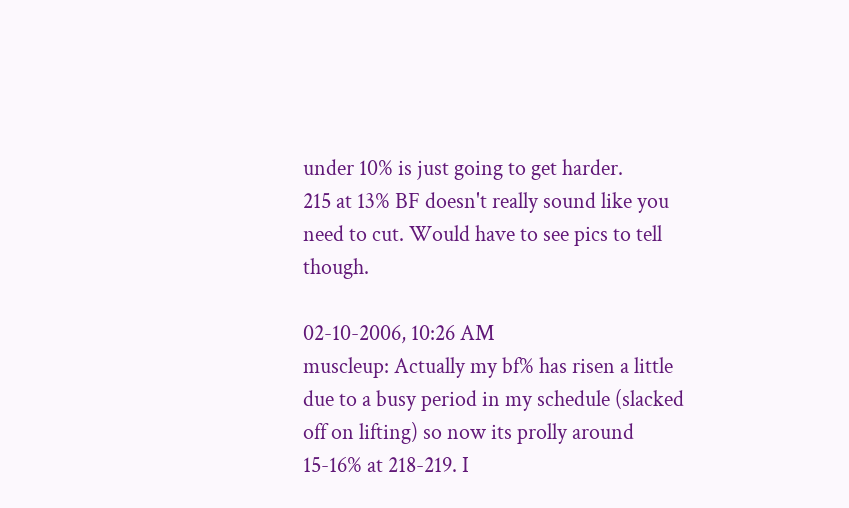under 10% is just going to get harder.
215 at 13% BF doesn't really sound like you need to cut. Would have to see pics to tell though.

02-10-2006, 10:26 AM
muscleup: Actually my bf% has risen a little due to a busy period in my schedule (slacked off on lifting) so now its prolly around 15-16% at 218-219. I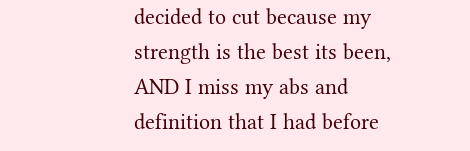decided to cut because my strength is the best its been, AND I miss my abs and definition that I had before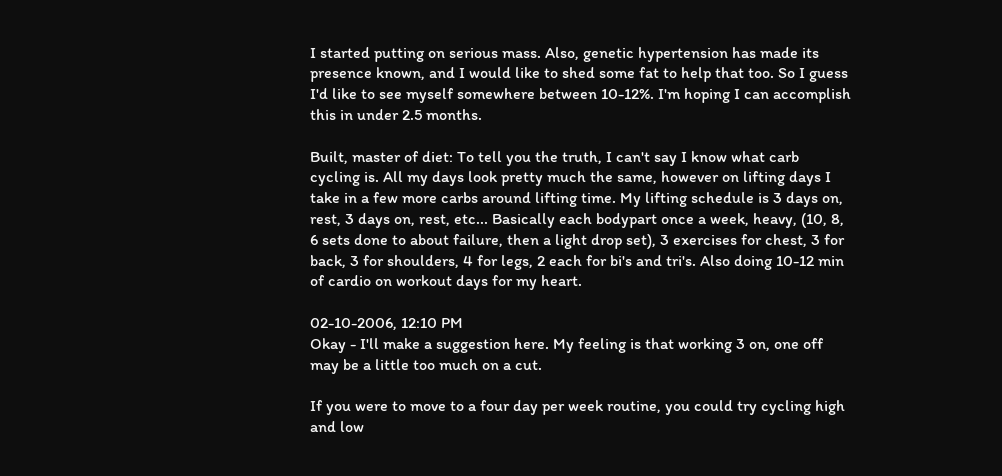I started putting on serious mass. Also, genetic hypertension has made its presence known, and I would like to shed some fat to help that too. So I guess I'd like to see myself somewhere between 10-12%. I'm hoping I can accomplish this in under 2.5 months.

Built, master of diet: To tell you the truth, I can't say I know what carb cycling is. All my days look pretty much the same, however on lifting days I take in a few more carbs around lifting time. My lifting schedule is 3 days on, rest, 3 days on, rest, etc... Basically each bodypart once a week, heavy, (10, 8, 6 sets done to about failure, then a light drop set), 3 exercises for chest, 3 for back, 3 for shoulders, 4 for legs, 2 each for bi's and tri's. Also doing 10-12 min of cardio on workout days for my heart.

02-10-2006, 12:10 PM
Okay - I'll make a suggestion here. My feeling is that working 3 on, one off may be a little too much on a cut.

If you were to move to a four day per week routine, you could try cycling high and low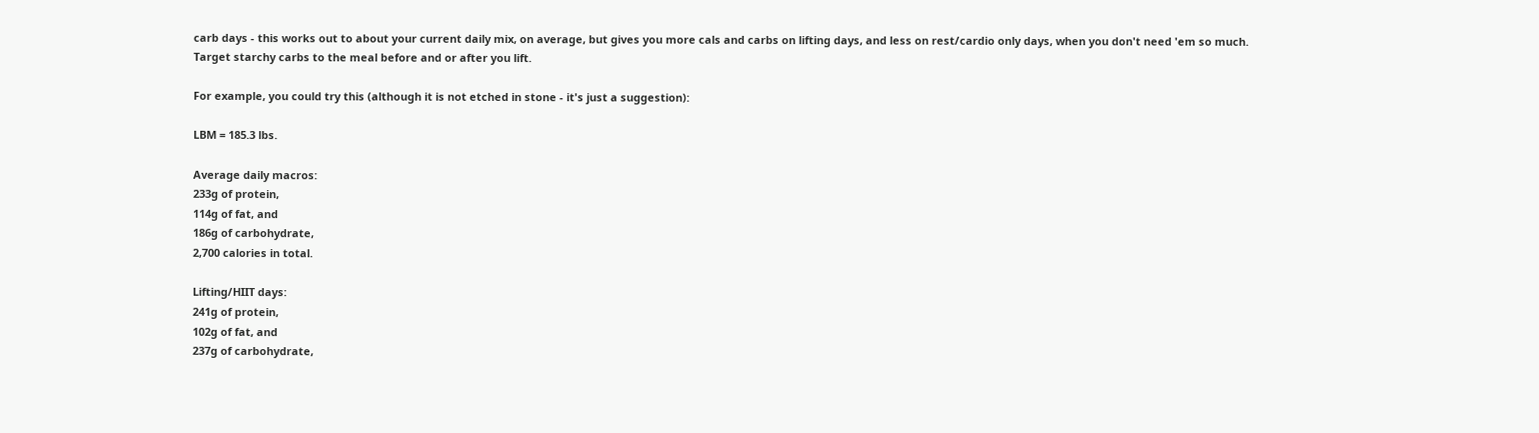carb days - this works out to about your current daily mix, on average, but gives you more cals and carbs on lifting days, and less on rest/cardio only days, when you don't need 'em so much. Target starchy carbs to the meal before and or after you lift.

For example, you could try this (although it is not etched in stone - it's just a suggestion):

LBM = 185.3 lbs.

Average daily macros:
233g of protein,
114g of fat, and
186g of carbohydrate,
2,700 calories in total.

Lifting/HIIT days:
241g of protein,
102g of fat, and
237g of carbohydrate,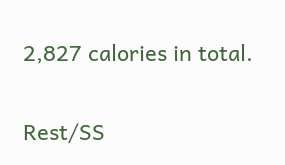2,827 calories in total.

Rest/SS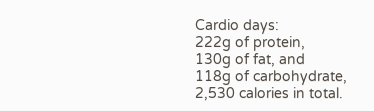Cardio days:
222g of protein,
130g of fat, and
118g of carbohydrate,
2,530 calories in total.